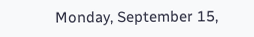Monday, September 15,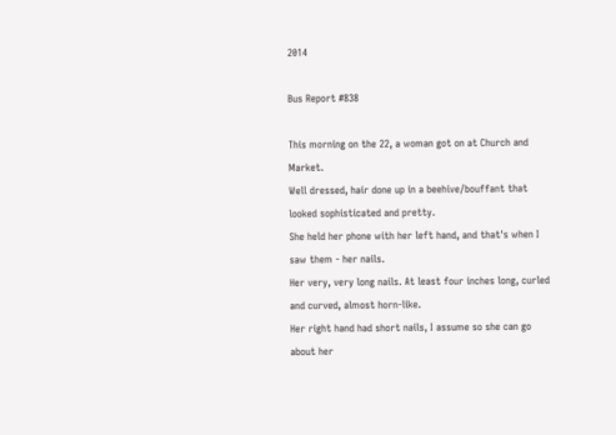2014

Bus Report #838

This morning on the 22, a woman got on at Church and Market.
Well dressed, hair done up in a beehive/bouffant that looked sophisticated and pretty.
She held her phone with her left hand, and that's when I saw them - her nails.
Her very, very long nails. At least four inches long, curled and curved, almost horn-like.
Her right hand had short nails, I assume so she can go about her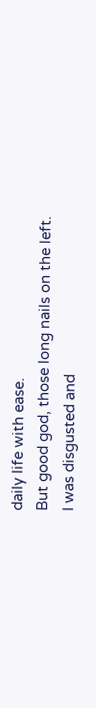daily life with ease.
But good god, those long nails on the left.
I was disgusted and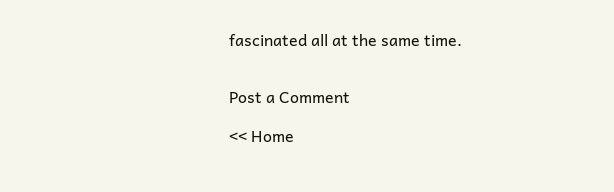fascinated all at the same time.


Post a Comment

<< Home